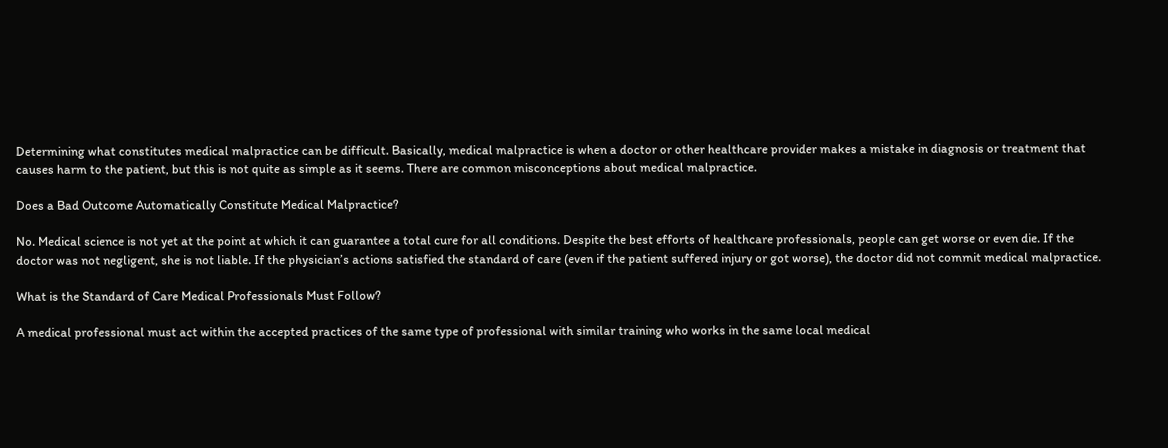Determining what constitutes medical malpractice can be difficult. Basically, medical malpractice is when a doctor or other healthcare provider makes a mistake in diagnosis or treatment that causes harm to the patient, but this is not quite as simple as it seems. There are common misconceptions about medical malpractice.

Does a Bad Outcome Automatically Constitute Medical Malpractice?

No. Medical science is not yet at the point at which it can guarantee a total cure for all conditions. Despite the best efforts of healthcare professionals, people can get worse or even die. If the doctor was not negligent, she is not liable. If the physician’s actions satisfied the standard of care (even if the patient suffered injury or got worse), the doctor did not commit medical malpractice.

What is the Standard of Care Medical Professionals Must Follow?

A medical professional must act within the accepted practices of the same type of professional with similar training who works in the same local medical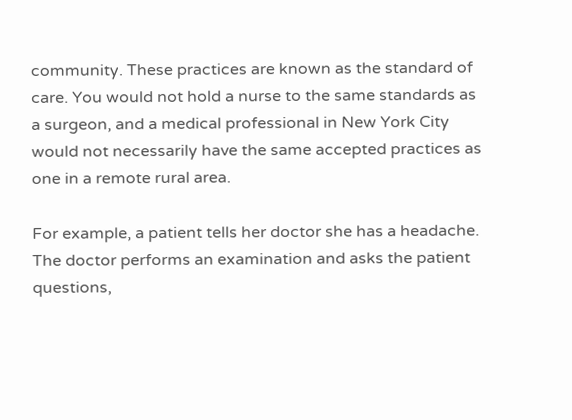community. These practices are known as the standard of care. You would not hold a nurse to the same standards as a surgeon, and a medical professional in New York City would not necessarily have the same accepted practices as one in a remote rural area.

For example, a patient tells her doctor she has a headache. The doctor performs an examination and asks the patient questions,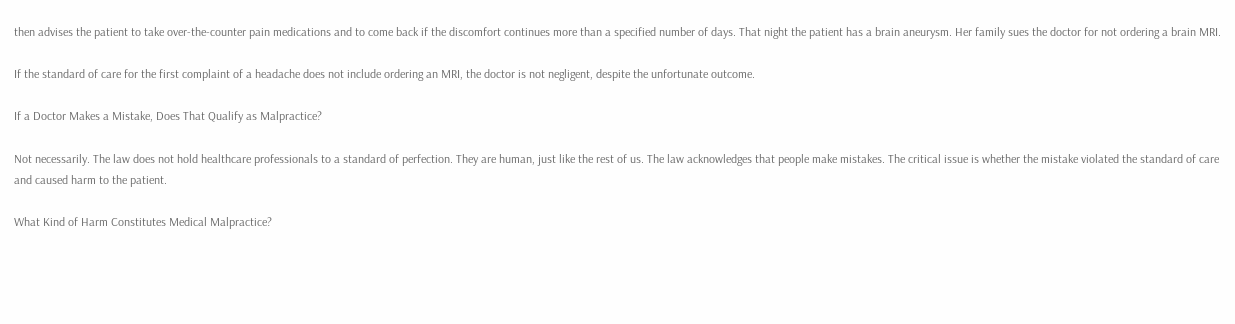then advises the patient to take over-the-counter pain medications and to come back if the discomfort continues more than a specified number of days. That night the patient has a brain aneurysm. Her family sues the doctor for not ordering a brain MRI.

If the standard of care for the first complaint of a headache does not include ordering an MRI, the doctor is not negligent, despite the unfortunate outcome.

If a Doctor Makes a Mistake, Does That Qualify as Malpractice?

Not necessarily. The law does not hold healthcare professionals to a standard of perfection. They are human, just like the rest of us. The law acknowledges that people make mistakes. The critical issue is whether the mistake violated the standard of care and caused harm to the patient.

What Kind of Harm Constitutes Medical Malpractice?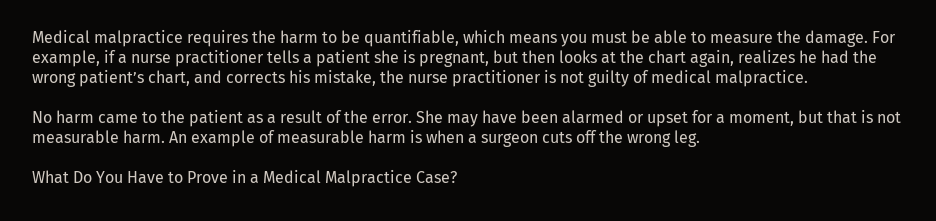Medical malpractice requires the harm to be quantifiable, which means you must be able to measure the damage. For example, if a nurse practitioner tells a patient she is pregnant, but then looks at the chart again, realizes he had the wrong patient’s chart, and corrects his mistake, the nurse practitioner is not guilty of medical malpractice.

No harm came to the patient as a result of the error. She may have been alarmed or upset for a moment, but that is not measurable harm. An example of measurable harm is when a surgeon cuts off the wrong leg.

What Do You Have to Prove in a Medical Malpractice Case?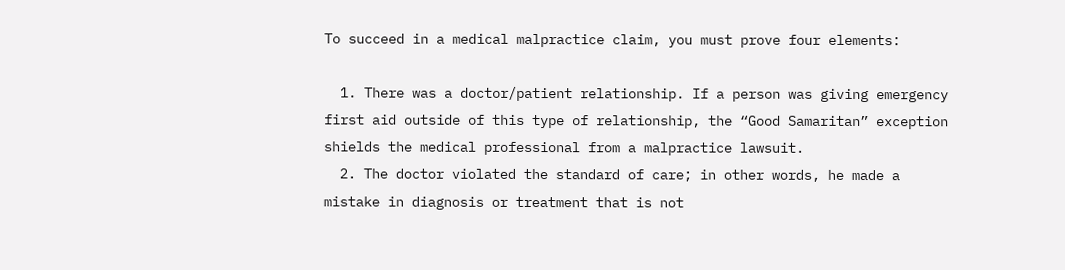To succeed in a medical malpractice claim, you must prove four elements:

  1. There was a doctor/patient relationship. If a person was giving emergency first aid outside of this type of relationship, the “Good Samaritan” exception shields the medical professional from a malpractice lawsuit.
  2. The doctor violated the standard of care; in other words, he made a mistake in diagnosis or treatment that is not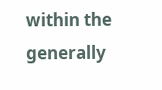within the generally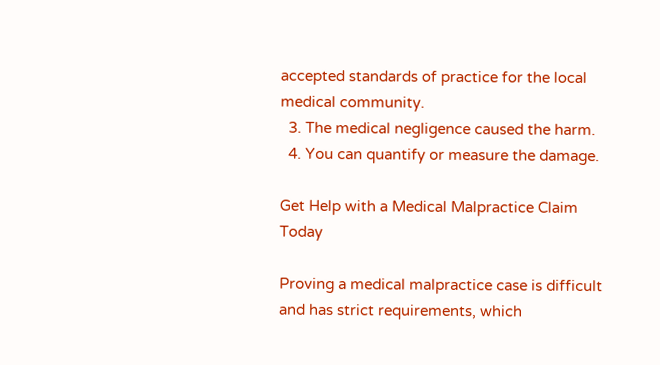accepted standards of practice for the local medical community.
  3. The medical negligence caused the harm.
  4. You can quantify or measure the damage.

Get Help with a Medical Malpractice Claim Today

Proving a medical malpractice case is difficult and has strict requirements, which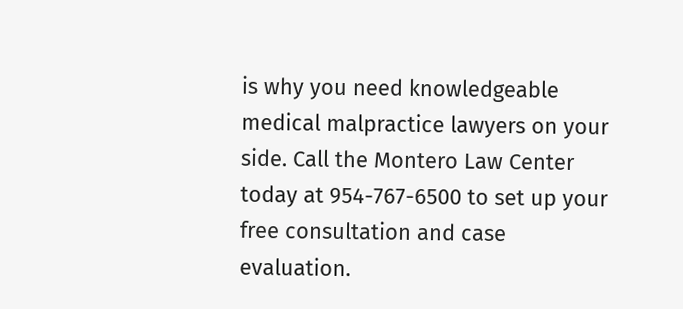is why you need knowledgeable medical malpractice lawyers on your side. Call the Montero Law Center today at 954-767-6500 to set up your free consultation and case evaluation.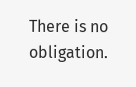There is no obligation.